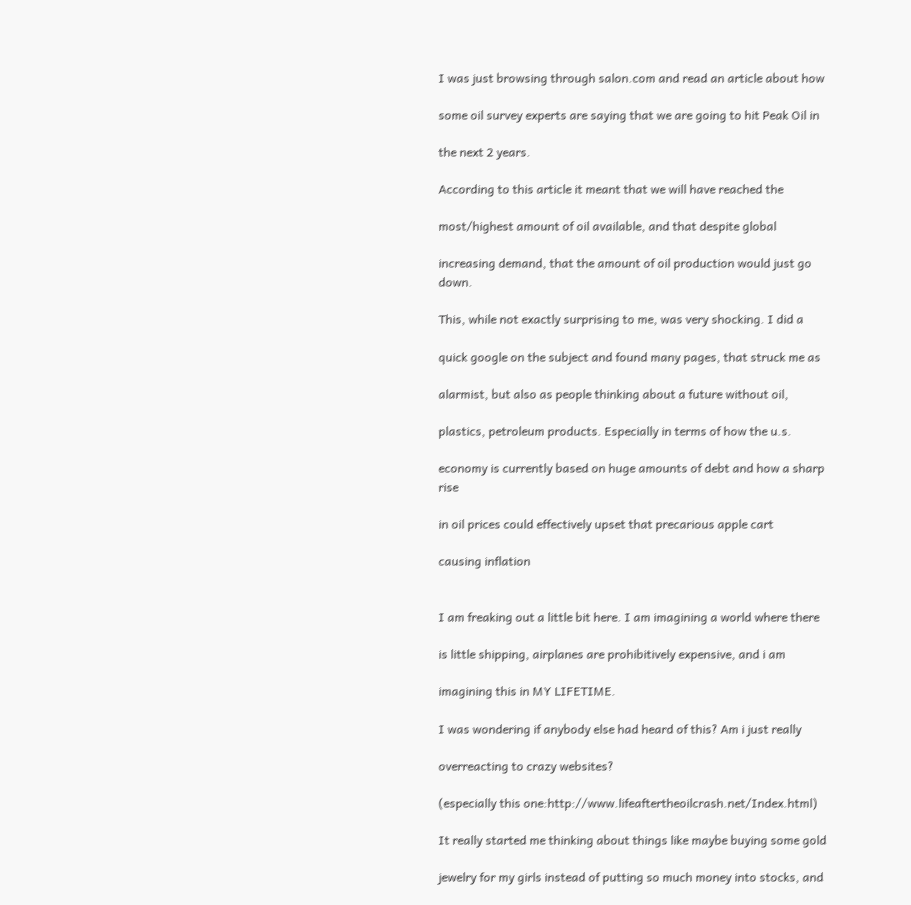I was just browsing through salon.com and read an article about how

some oil survey experts are saying that we are going to hit Peak Oil in

the next 2 years.

According to this article it meant that we will have reached the

most/highest amount of oil available, and that despite global

increasing demand, that the amount of oil production would just go down.

This, while not exactly surprising to me, was very shocking. I did a

quick google on the subject and found many pages, that struck me as

alarmist, but also as people thinking about a future without oil,

plastics, petroleum products. Especially in terms of how the u.s.

economy is currently based on huge amounts of debt and how a sharp rise

in oil prices could effectively upset that precarious apple cart

causing inflation


I am freaking out a little bit here. I am imagining a world where there

is little shipping, airplanes are prohibitively expensive, and i am

imagining this in MY LIFETIME.

I was wondering if anybody else had heard of this? Am i just really

overreacting to crazy websites?

(especially this one:http://www.lifeaftertheoilcrash.net/Index.html)

It really started me thinking about things like maybe buying some gold

jewelry for my girls instead of putting so much money into stocks, and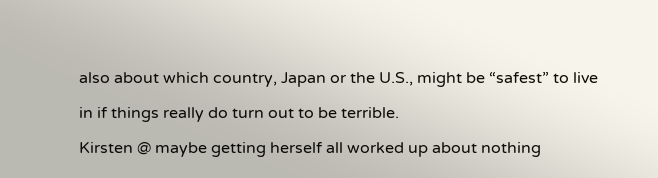also about which country, Japan or the U.S., might be “safest” to live

in if things really do turn out to be terrible.

Kirsten @ maybe getting herself all worked up about nothing